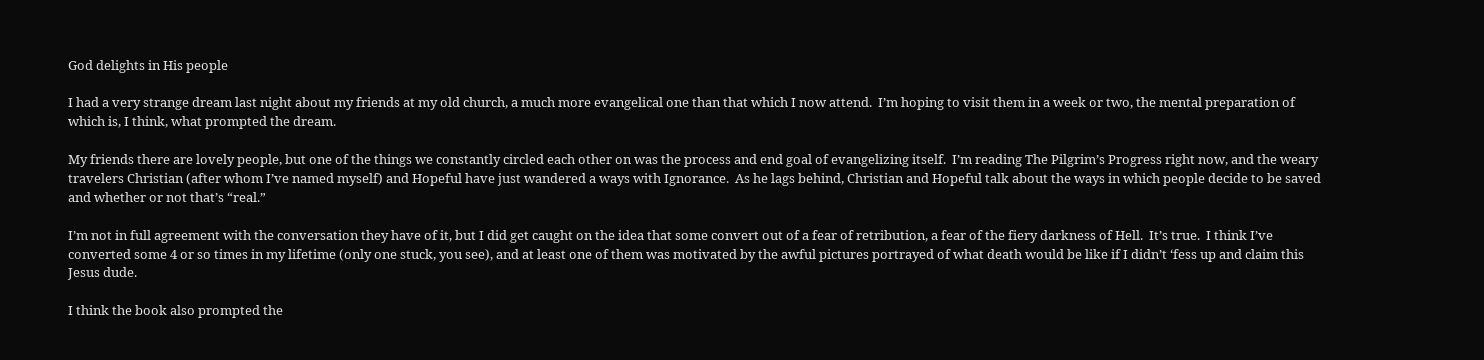God delights in His people

I had a very strange dream last night about my friends at my old church, a much more evangelical one than that which I now attend.  I’m hoping to visit them in a week or two, the mental preparation of which is, I think, what prompted the dream.

My friends there are lovely people, but one of the things we constantly circled each other on was the process and end goal of evangelizing itself.  I’m reading The Pilgrim’s Progress right now, and the weary travelers Christian (after whom I’ve named myself) and Hopeful have just wandered a ways with Ignorance.  As he lags behind, Christian and Hopeful talk about the ways in which people decide to be saved and whether or not that’s “real.”

I’m not in full agreement with the conversation they have of it, but I did get caught on the idea that some convert out of a fear of retribution, a fear of the fiery darkness of Hell.  It’s true.  I think I’ve converted some 4 or so times in my lifetime (only one stuck, you see), and at least one of them was motivated by the awful pictures portrayed of what death would be like if I didn’t ‘fess up and claim this Jesus dude.

I think the book also prompted the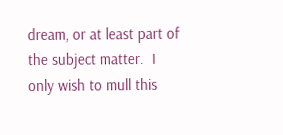dream, or at least part of the subject matter.  I only wish to mull this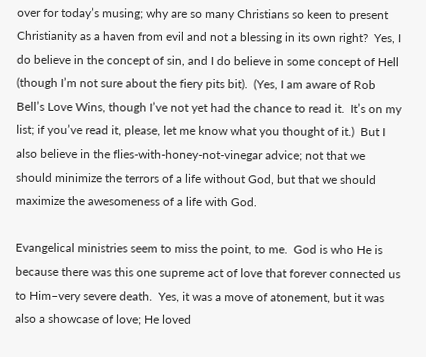over for today’s musing; why are so many Christians so keen to present Christianity as a haven from evil and not a blessing in its own right?  Yes, I do believe in the concept of sin, and I do believe in some concept of Hell (though I’m not sure about the fiery pits bit).  (Yes, I am aware of Rob Bell’s Love Wins, though I’ve not yet had the chance to read it.  It’s on my list; if you’ve read it, please, let me know what you thought of it.)  But I also believe in the flies-with-honey-not-vinegar advice; not that we should minimize the terrors of a life without God, but that we should maximize the awesomeness of a life with God.

Evangelical ministries seem to miss the point, to me.  God is who He is because there was this one supreme act of love that forever connected us to Him–very severe death.  Yes, it was a move of atonement, but it was also a showcase of love; He loved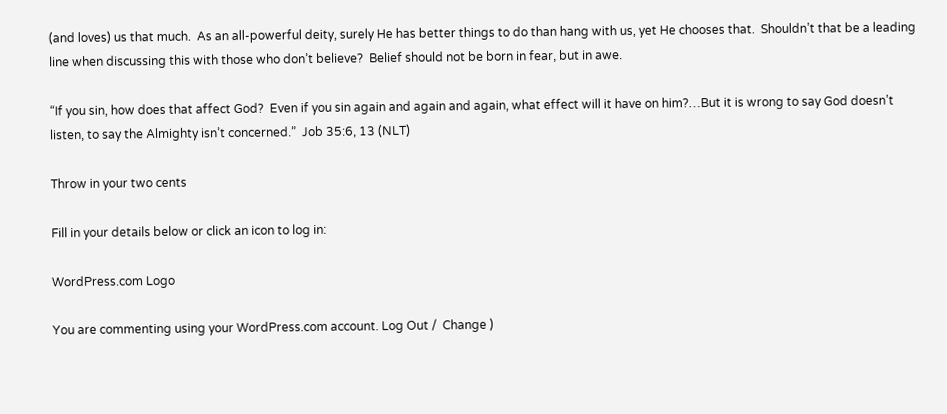(and loves) us that much.  As an all-powerful deity, surely He has better things to do than hang with us, yet He chooses that.  Shouldn’t that be a leading line when discussing this with those who don’t believe?  Belief should not be born in fear, but in awe.

“If you sin, how does that affect God?  Even if you sin again and again and again, what effect will it have on him?…But it is wrong to say God doesn’t listen, to say the Almighty isn’t concerned.”  Job 35:6, 13 (NLT)

Throw in your two cents

Fill in your details below or click an icon to log in:

WordPress.com Logo

You are commenting using your WordPress.com account. Log Out /  Change )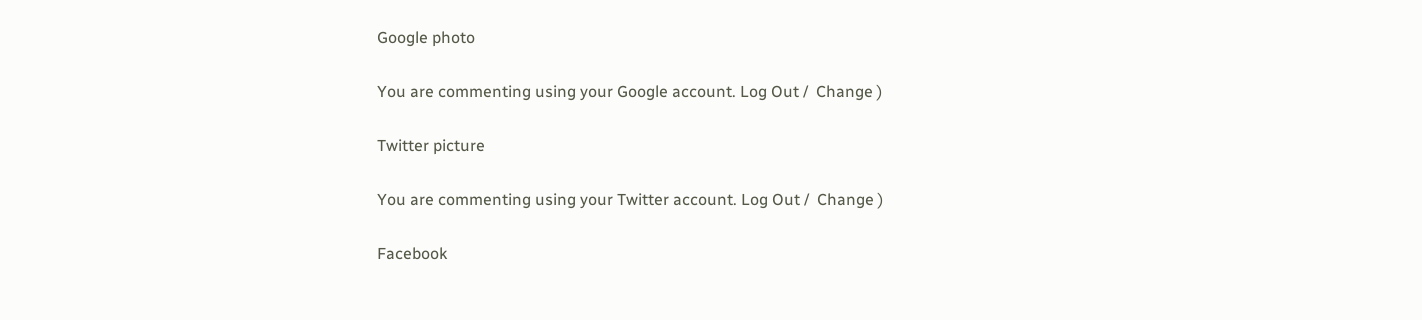Google photo

You are commenting using your Google account. Log Out /  Change )

Twitter picture

You are commenting using your Twitter account. Log Out /  Change )

Facebook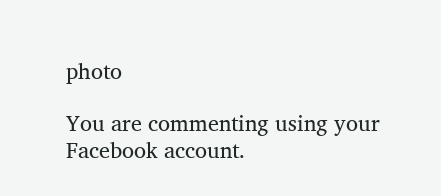photo

You are commenting using your Facebook account.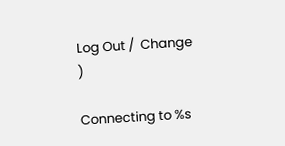Log Out /  Change )

Connecting to %s